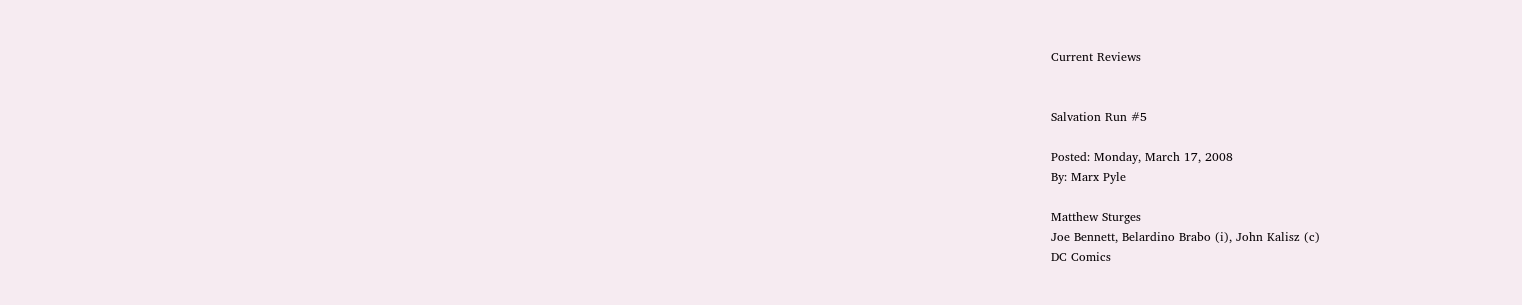Current Reviews


Salvation Run #5

Posted: Monday, March 17, 2008
By: Marx Pyle

Matthew Sturges
Joe Bennett, Belardino Brabo (i), John Kalisz (c)
DC Comics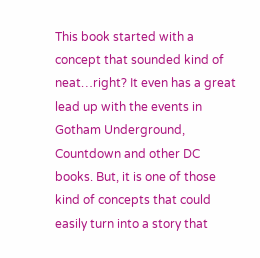This book started with a concept that sounded kind of neat…right? It even has a great lead up with the events in Gotham Underground, Countdown and other DC books. But, it is one of those kind of concepts that could easily turn into a story that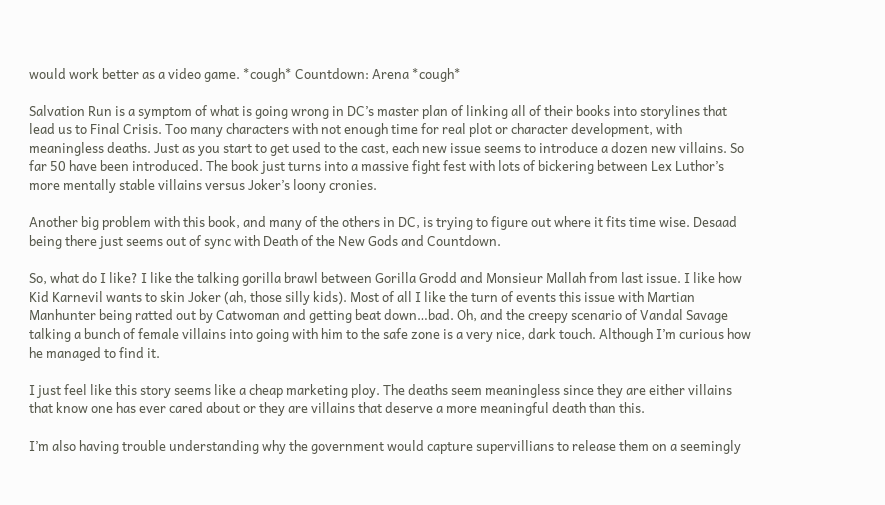would work better as a video game. *cough* Countdown: Arena *cough*

Salvation Run is a symptom of what is going wrong in DC’s master plan of linking all of their books into storylines that lead us to Final Crisis. Too many characters with not enough time for real plot or character development, with meaningless deaths. Just as you start to get used to the cast, each new issue seems to introduce a dozen new villains. So far 50 have been introduced. The book just turns into a massive fight fest with lots of bickering between Lex Luthor’s more mentally stable villains versus Joker’s loony cronies.

Another big problem with this book, and many of the others in DC, is trying to figure out where it fits time wise. Desaad being there just seems out of sync with Death of the New Gods and Countdown.

So, what do I like? I like the talking gorilla brawl between Gorilla Grodd and Monsieur Mallah from last issue. I like how Kid Karnevil wants to skin Joker (ah, those silly kids). Most of all I like the turn of events this issue with Martian Manhunter being ratted out by Catwoman and getting beat down…bad. Oh, and the creepy scenario of Vandal Savage talking a bunch of female villains into going with him to the safe zone is a very nice, dark touch. Although I’m curious how he managed to find it.

I just feel like this story seems like a cheap marketing ploy. The deaths seem meaningless since they are either villains that know one has ever cared about or they are villains that deserve a more meaningful death than this.

I’m also having trouble understanding why the government would capture supervillians to release them on a seemingly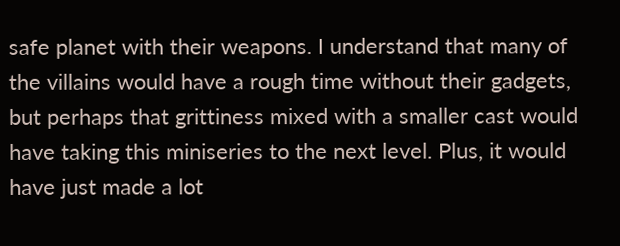safe planet with their weapons. I understand that many of the villains would have a rough time without their gadgets, but perhaps that grittiness mixed with a smaller cast would have taking this miniseries to the next level. Plus, it would have just made a lot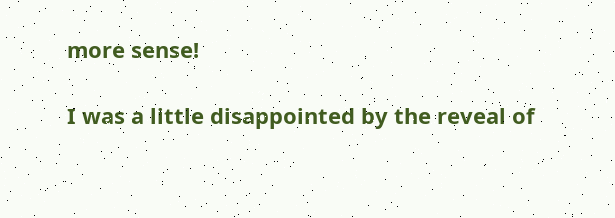more sense!

I was a little disappointed by the reveal of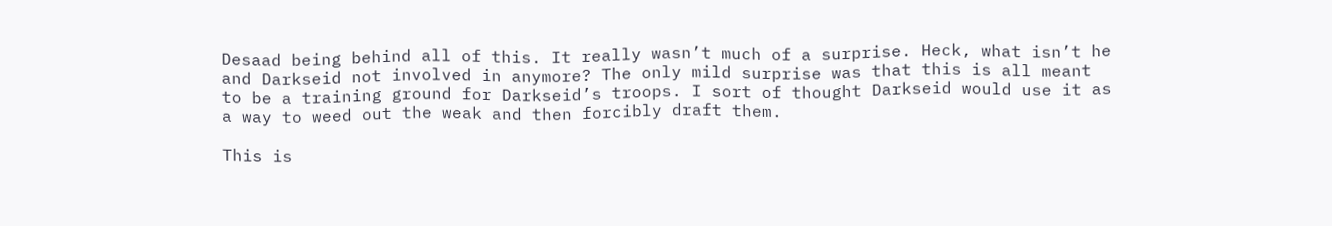Desaad being behind all of this. It really wasn’t much of a surprise. Heck, what isn’t he and Darkseid not involved in anymore? The only mild surprise was that this is all meant to be a training ground for Darkseid’s troops. I sort of thought Darkseid would use it as a way to weed out the weak and then forcibly draft them.

This is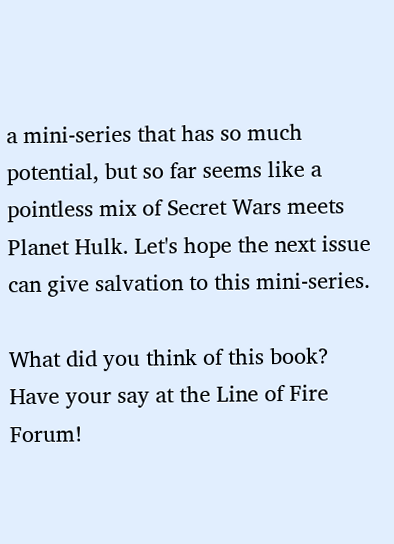a mini-series that has so much potential, but so far seems like a pointless mix of Secret Wars meets Planet Hulk. Let's hope the next issue can give salvation to this mini-series.

What did you think of this book?
Have your say at the Line of Fire Forum!